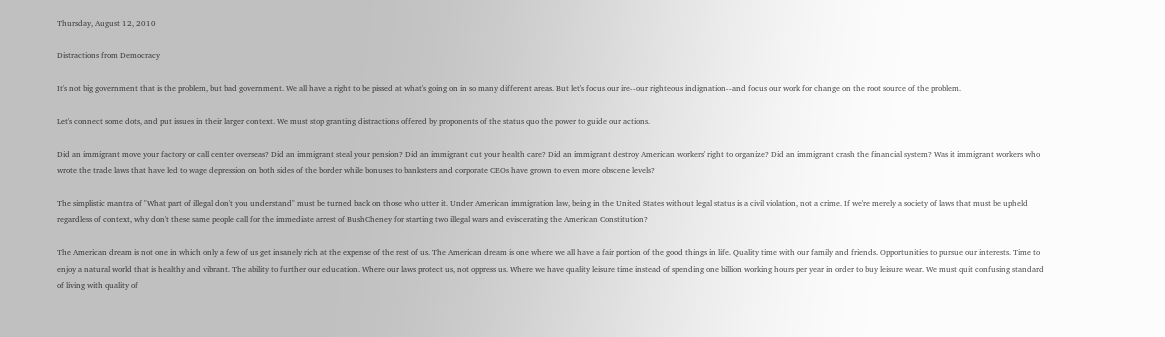Thursday, August 12, 2010

Distractions from Democracy

It's not big government that is the problem, but bad government. We all have a right to be pissed at what's going on in so many different areas. But let's focus our ire--our righteous indignation--and focus our work for change on the root source of the problem.

Let's connect some dots, and put issues in their larger context. We must stop granting distractions offered by proponents of the status quo the power to guide our actions.

Did an immigrant move your factory or call center overseas? Did an immigrant steal your pension? Did an immigrant cut your health care? Did an immigrant destroy American workers' right to organize? Did an immigrant crash the financial system? Was it immigrant workers who wrote the trade laws that have led to wage depression on both sides of the border while bonuses to banksters and corporate CEOs have grown to even more obscene levels?

The simplistic mantra of "What part of illegal don't you understand" must be turned back on those who utter it. Under American immigration law, being in the United States without legal status is a civil violation, not a crime. If we're merely a society of laws that must be upheld regardless of context, why don't these same people call for the immediate arrest of BushCheney for starting two illegal wars and eviscerating the American Constitution?

The American dream is not one in which only a few of us get insanely rich at the expense of the rest of us. The American dream is one where we all have a fair portion of the good things in life. Quality time with our family and friends. Opportunities to pursue our interests. Time to enjoy a natural world that is healthy and vibrant. The ability to further our education. Where our laws protect us, not oppress us. Where we have quality leisure time instead of spending one billion working hours per year in order to buy leisure wear. We must quit confusing standard of living with quality of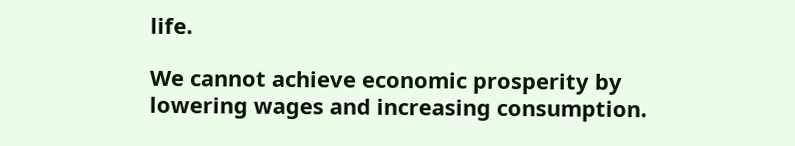life.

We cannot achieve economic prosperity by lowering wages and increasing consumption.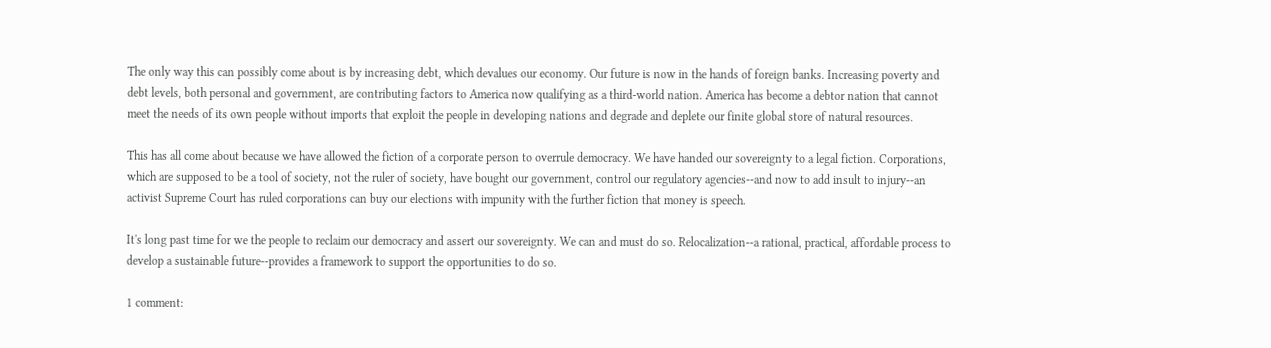The only way this can possibly come about is by increasing debt, which devalues our economy. Our future is now in the hands of foreign banks. Increasing poverty and debt levels, both personal and government, are contributing factors to America now qualifying as a third-world nation. America has become a debtor nation that cannot meet the needs of its own people without imports that exploit the people in developing nations and degrade and deplete our finite global store of natural resources.

This has all come about because we have allowed the fiction of a corporate person to overrule democracy. We have handed our sovereignty to a legal fiction. Corporations, which are supposed to be a tool of society, not the ruler of society, have bought our government, control our regulatory agencies--and now to add insult to injury--an activist Supreme Court has ruled corporations can buy our elections with impunity with the further fiction that money is speech.

It's long past time for we the people to reclaim our democracy and assert our sovereignty. We can and must do so. Relocalization--a rational, practical, affordable process to develop a sustainable future--provides a framework to support the opportunities to do so.

1 comment: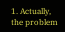1. Actually, the problem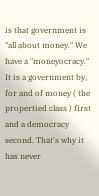is that government is "all about money." We have a "moneyocracy." It is a government by, for and of money ( the propertied class ) first and a democracy second. That's why it has never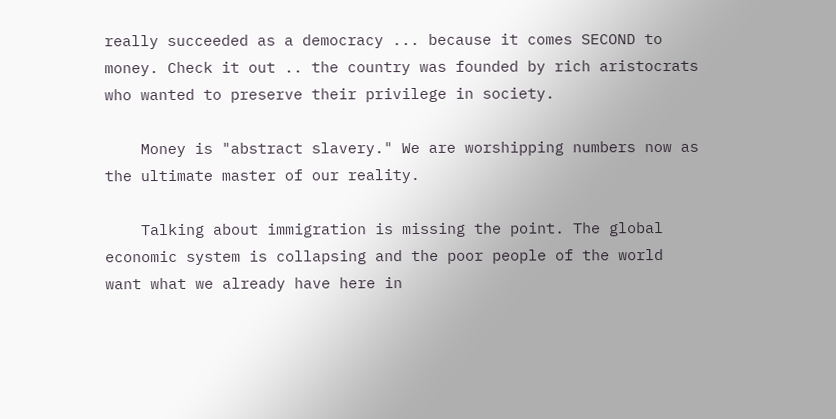really succeeded as a democracy ... because it comes SECOND to money. Check it out .. the country was founded by rich aristocrats who wanted to preserve their privilege in society.

    Money is "abstract slavery." We are worshipping numbers now as the ultimate master of our reality.

    Talking about immigration is missing the point. The global economic system is collapsing and the poor people of the world want what we already have here in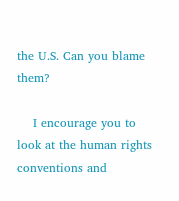the U.S. Can you blame them?

    I encourage you to look at the human rights conventions and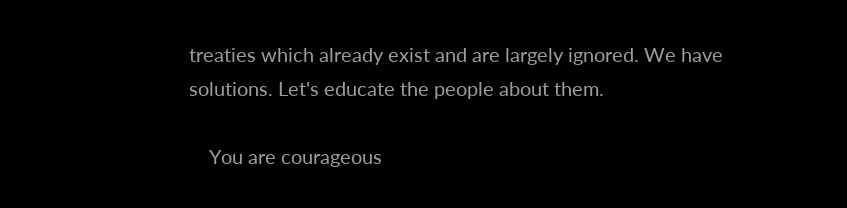treaties which already exist and are largely ignored. We have solutions. Let's educate the people about them.

    You are courageous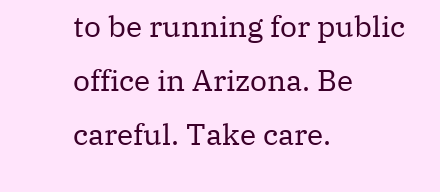to be running for public office in Arizona. Be careful. Take care.